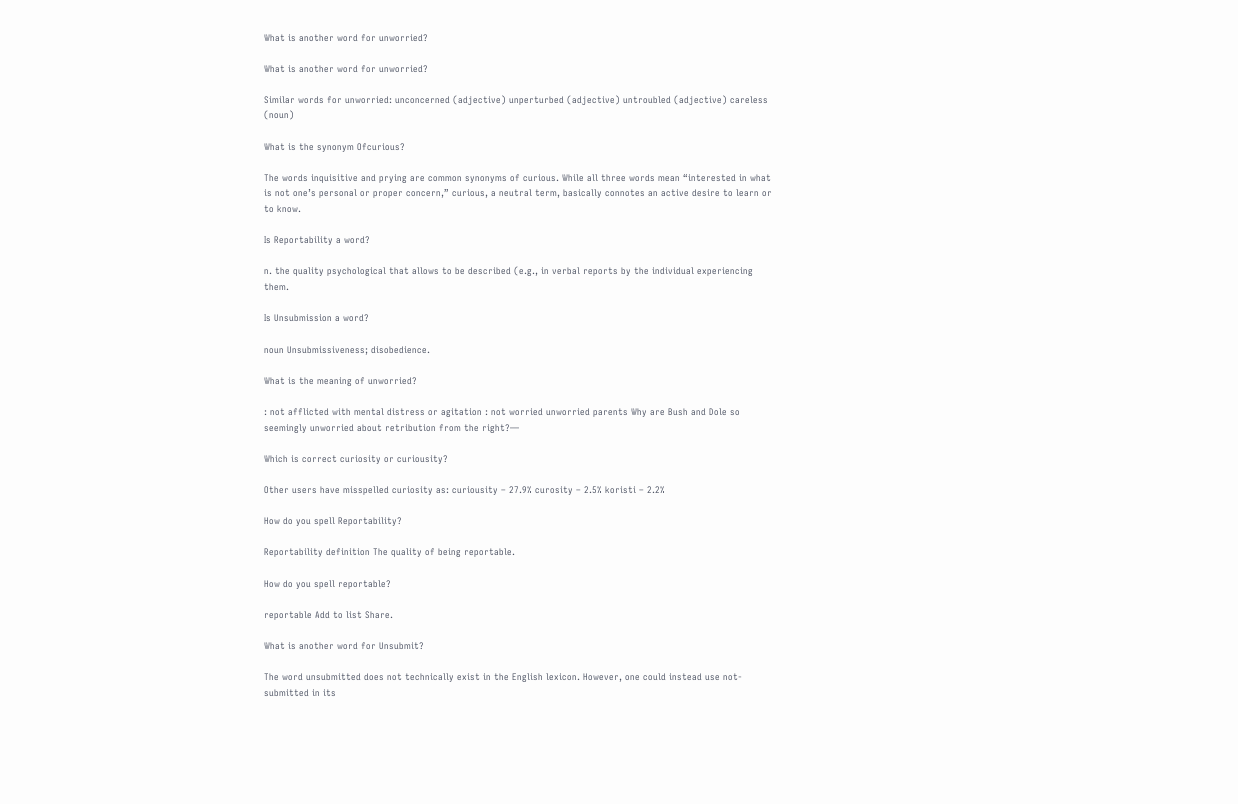What is another word for unworried?

What is another word for unworried?

Similar words for unworried: unconcerned (adjective) unperturbed (adjective) untroubled (adjective) careless (noun)

What is the synonym Ofcurious?

The words inquisitive and prying are common synonyms of curious. While all three words mean “interested in what is not one’s personal or proper concern,” curious, a neutral term, basically connotes an active desire to learn or to know.

Is Reportability a word?

n. the quality psychological that allows to be described (e.g., in verbal reports by the individual experiencing them.

Is Unsubmission a word?

noun Unsubmissiveness; disobedience.

What is the meaning of unworried?

: not afflicted with mental distress or agitation : not worried unworried parents Why are Bush and Dole so seemingly unworried about retribution from the right?—

Which is correct curiosity or curiousity?

Other users have misspelled curiosity as: curiousity – 27.9% curosity – 2.5% koristi – 2.2%

How do you spell Reportability?

Reportability definition The quality of being reportable.

How do you spell reportable?

reportable Add to list Share.

What is another word for Unsubmit?

The word unsubmitted does not technically exist in the English lexicon. However, one could instead use not-submitted in its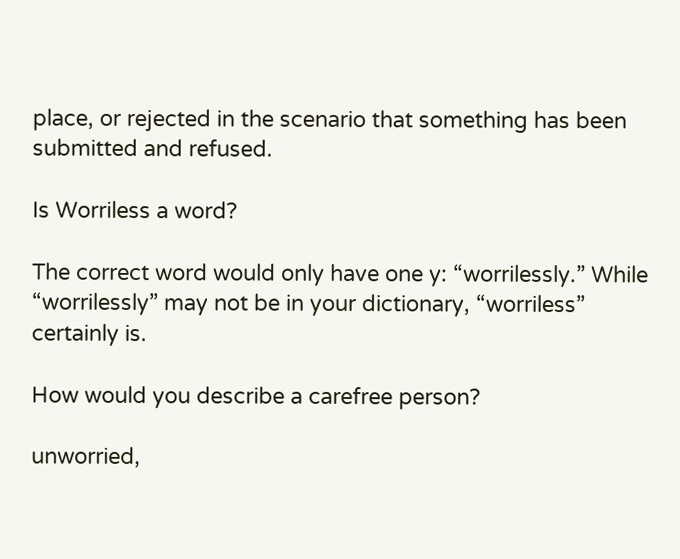place, or rejected in the scenario that something has been submitted and refused.

Is Worriless a word?

The correct word would only have one y: “worrilessly.” While “worrilessly” may not be in your dictionary, “worriless” certainly is.

How would you describe a carefree person?

unworried,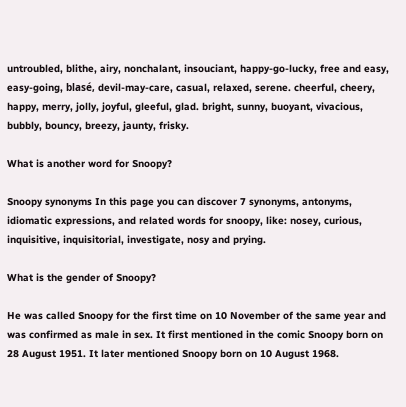untroubled, blithe, airy, nonchalant, insouciant, happy-go-lucky, free and easy, easy-going, blasé, devil-may-care, casual, relaxed, serene. cheerful, cheery, happy, merry, jolly, joyful, gleeful, glad. bright, sunny, buoyant, vivacious, bubbly, bouncy, breezy, jaunty, frisky.

What is another word for Snoopy?

Snoopy synonyms In this page you can discover 7 synonyms, antonyms, idiomatic expressions, and related words for snoopy, like: nosey, curious, inquisitive, inquisitorial, investigate, nosy and prying.

What is the gender of Snoopy?

He was called Snoopy for the first time on 10 November of the same year and was confirmed as male in sex. It first mentioned in the comic Snoopy born on 28 August 1951. It later mentioned Snoopy born on 10 August 1968.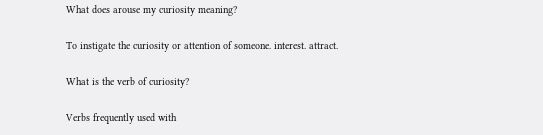What does arouse my curiosity meaning?

To instigate the curiosity or attention of someone. interest. attract.

What is the verb of curiosity?

Verbs frequently used with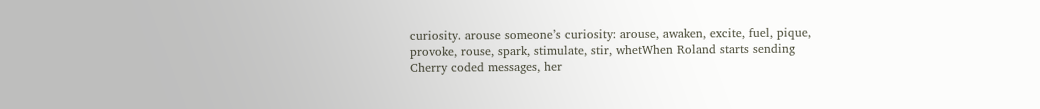curiosity. arouse someone’s curiosity: arouse, awaken, excite, fuel, pique, provoke, rouse, spark, stimulate, stir, whetWhen Roland starts sending Cherry coded messages, her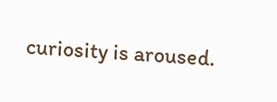curiosity is aroused.